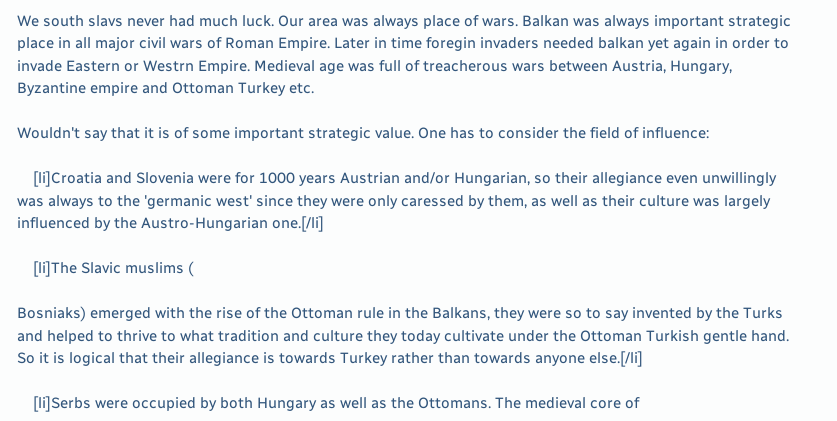We south slavs never had much luck. Our area was always place of wars. Balkan was always important strategic place in all major civil wars of Roman Empire. Later in time foregin invaders needed balkan yet again in order to invade Eastern or Westrn Empire. Medieval age was full of treacherous wars between Austria, Hungary, Byzantine empire and Ottoman Turkey etc.

Wouldn't say that it is of some important strategic value. One has to consider the field of influence:

    [li]Croatia and Slovenia were for 1000 years Austrian and/or Hungarian, so their allegiance even unwillingly was always to the 'germanic west' since they were only caressed by them, as well as their culture was largely influenced by the Austro-Hungarian one.[/li]

    [li]The Slavic muslims (

Bosniaks) emerged with the rise of the Ottoman rule in the Balkans, they were so to say invented by the Turks and helped to thrive to what tradition and culture they today cultivate under the Ottoman Turkish gentle hand. So it is logical that their allegiance is towards Turkey rather than towards anyone else.[/li]

    [li]Serbs were occupied by both Hungary as well as the Ottomans. The medieval core of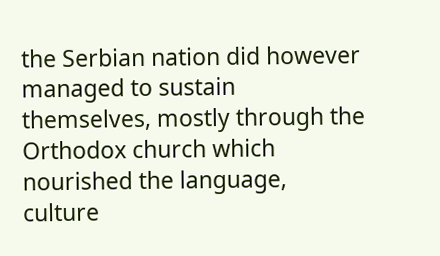the Serbian nation did however managed to sustain themselves, mostly through the Orthodox church which nourished the language, culture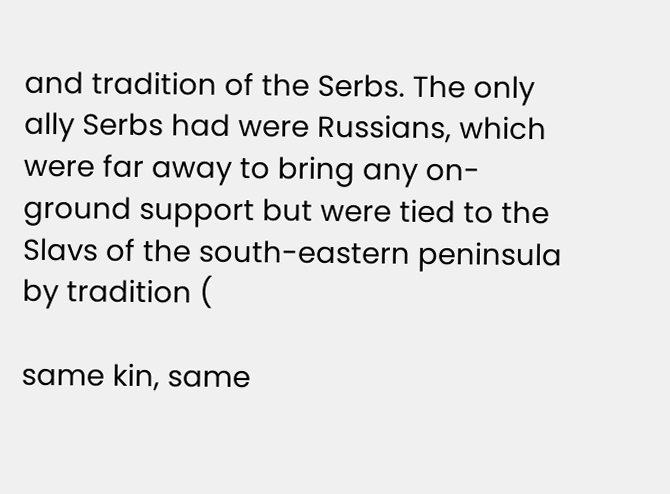and tradition of the Serbs. The only ally Serbs had were Russians, which were far away to bring any on-ground support but were tied to the Slavs of the south-eastern peninsula by tradition (

same kin, same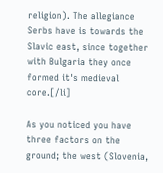religion). The allegiance Serbs have is towards the Slavic east, since together with Bulgaria they once formed it's medieval core.[/li]

As you noticed you have three factors on the ground; the west (Slovenia,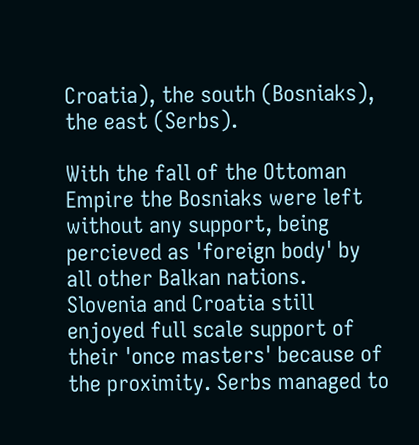Croatia), the south (Bosniaks), the east (Serbs).

With the fall of the Ottoman Empire the Bosniaks were left without any support, being percieved as 'foreign body' by all other Balkan nations. Slovenia and Croatia still enjoyed full scale support of their 'once masters' because of the proximity. Serbs managed to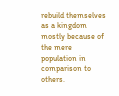rebuild themselves as a kingdom mostly because of the mere population in comparison to others.